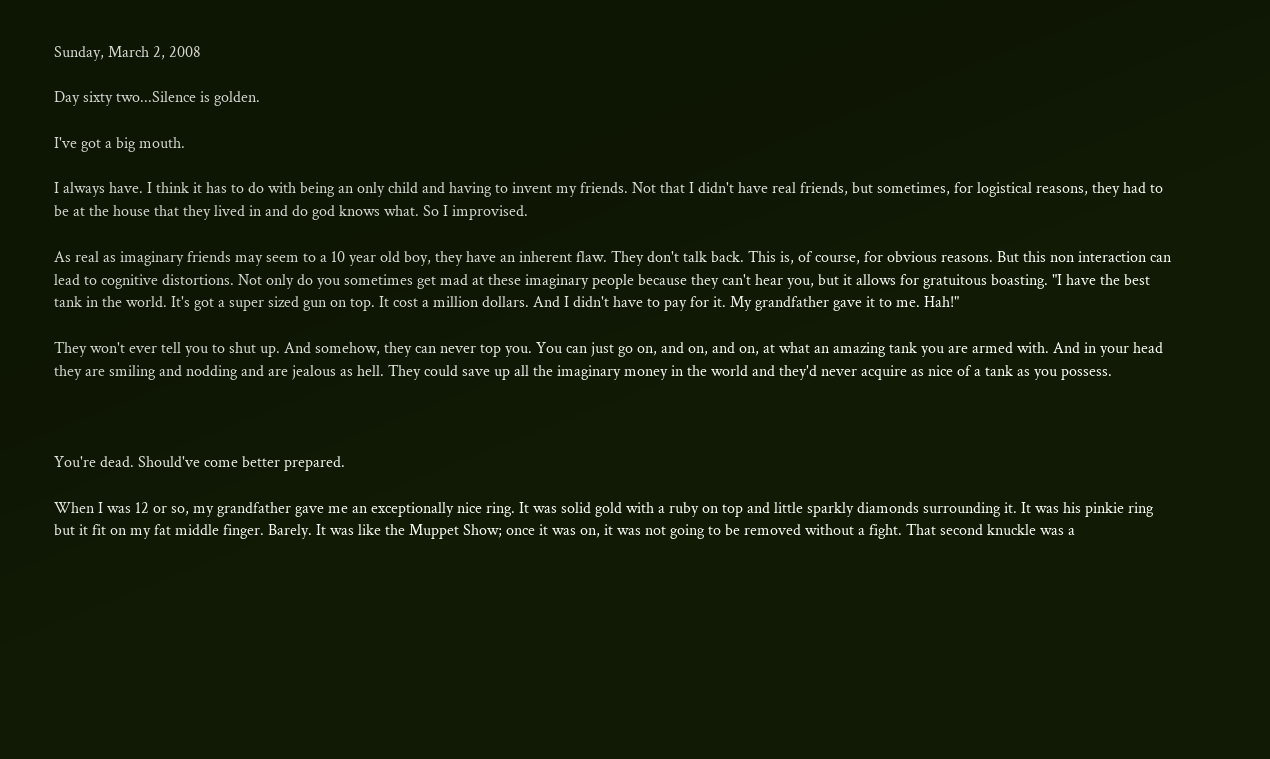Sunday, March 2, 2008

Day sixty two...Silence is golden.

I've got a big mouth.

I always have. I think it has to do with being an only child and having to invent my friends. Not that I didn't have real friends, but sometimes, for logistical reasons, they had to be at the house that they lived in and do god knows what. So I improvised.

As real as imaginary friends may seem to a 10 year old boy, they have an inherent flaw. They don't talk back. This is, of course, for obvious reasons. But this non interaction can lead to cognitive distortions. Not only do you sometimes get mad at these imaginary people because they can't hear you, but it allows for gratuitous boasting. "I have the best tank in the world. It's got a super sized gun on top. It cost a million dollars. And I didn't have to pay for it. My grandfather gave it to me. Hah!"

They won't ever tell you to shut up. And somehow, they can never top you. You can just go on, and on, and on, at what an amazing tank you are armed with. And in your head they are smiling and nodding and are jealous as hell. They could save up all the imaginary money in the world and they'd never acquire as nice of a tank as you possess.



You're dead. Should've come better prepared.

When I was 12 or so, my grandfather gave me an exceptionally nice ring. It was solid gold with a ruby on top and little sparkly diamonds surrounding it. It was his pinkie ring but it fit on my fat middle finger. Barely. It was like the Muppet Show; once it was on, it was not going to be removed without a fight. That second knuckle was a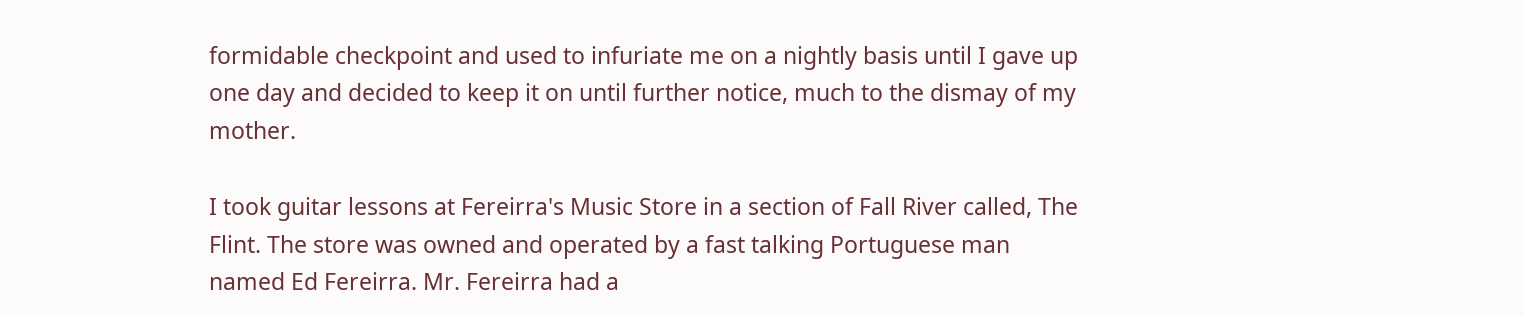formidable checkpoint and used to infuriate me on a nightly basis until I gave up one day and decided to keep it on until further notice, much to the dismay of my mother.

I took guitar lessons at Fereirra's Music Store in a section of Fall River called, The Flint. The store was owned and operated by a fast talking Portuguese man named Ed Fereirra. Mr. Fereirra had a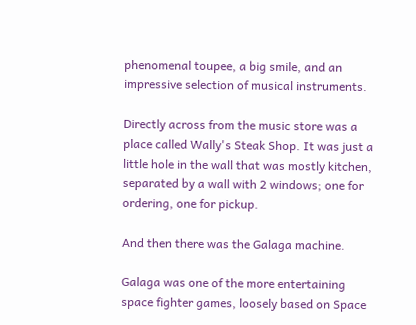phenomenal toupee, a big smile, and an impressive selection of musical instruments.

Directly across from the music store was a place called Wally's Steak Shop. It was just a little hole in the wall that was mostly kitchen, separated by a wall with 2 windows; one for ordering, one for pickup.

And then there was the Galaga machine.

Galaga was one of the more entertaining space fighter games, loosely based on Space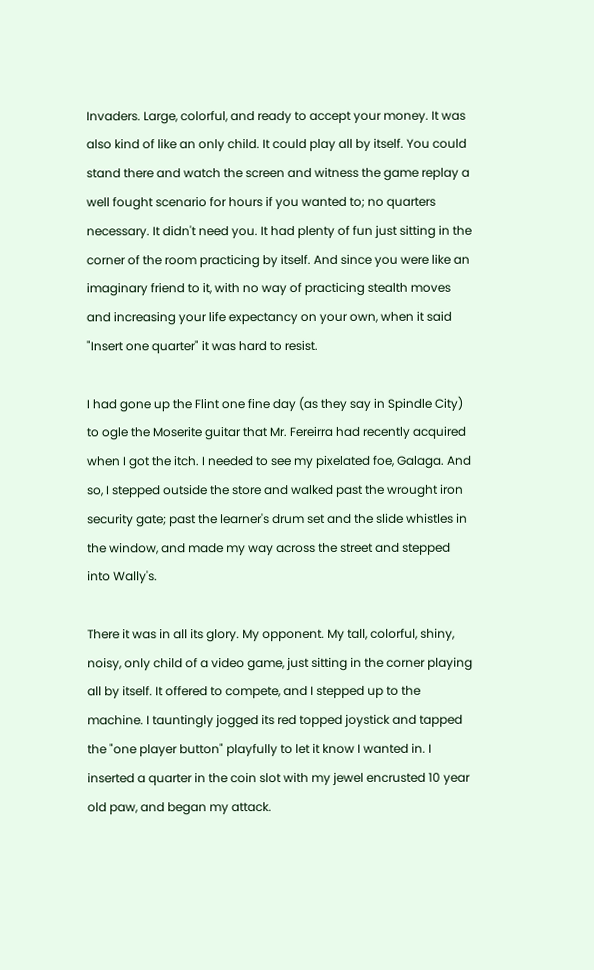Invaders. Large, colorful, and ready to accept your money. It was also kind of like an only child. It could play all by itself. You could stand there and watch the screen and witness the game replay a well fought scenario for hours if you wanted to; no quarters necessary. It didn't need you. It had plenty of fun just sitting in the corner of the room practicing by itself. And since you were like an imaginary friend to it, with no way of practicing stealth moves and increasing your life expectancy on your own, when it said "Insert one quarter" it was hard to resist.

I had gone up the Flint one fine day (as they say in Spindle City) to ogle the Moserite guitar that Mr. Fereirra had recently acquired when I got the itch. I needed to see my pixelated foe, Galaga. And so, I stepped outside the store and walked past the wrought iron security gate; past the learner's drum set and the slide whistles in the window, and made my way across the street and stepped into Wally's.

There it was in all its glory. My opponent. My tall, colorful, shiny, noisy, only child of a video game, just sitting in the corner playing all by itself. It offered to compete, and I stepped up to the machine. I tauntingly jogged its red topped joystick and tapped the "one player button" playfully to let it know I wanted in. I inserted a quarter in the coin slot with my jewel encrusted 10 year old paw, and began my attack.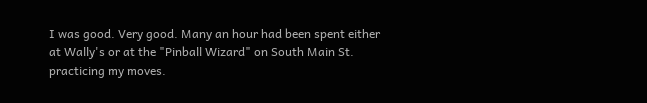I was good. Very good. Many an hour had been spent either at Wally's or at the "Pinball Wizard" on South Main St. practicing my moves.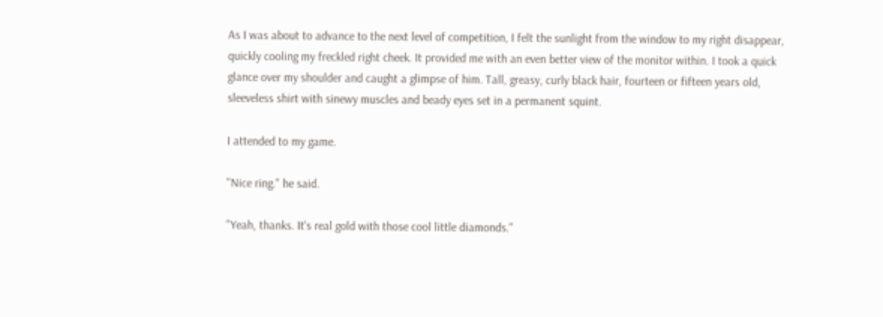As I was about to advance to the next level of competition, I felt the sunlight from the window to my right disappear, quickly cooling my freckled right cheek. It provided me with an even better view of the monitor within. I took a quick glance over my shoulder and caught a glimpse of him. Tall, greasy, curly black hair, fourteen or fifteen years old, sleeveless shirt with sinewy muscles and beady eyes set in a permanent squint.

I attended to my game.

"Nice ring." he said.

"Yeah, thanks. It's real gold with those cool little diamonds."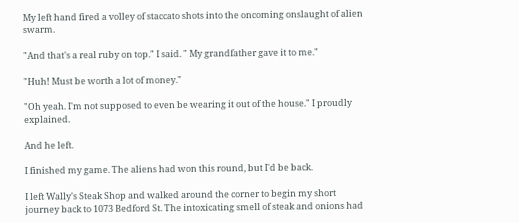My left hand fired a volley of staccato shots into the oncoming onslaught of alien swarm.

"And that's a real ruby on top." I said. " My grandfather gave it to me."

"Huh! Must be worth a lot of money."

"Oh yeah. I'm not supposed to even be wearing it out of the house." I proudly explained.

And he left.

I finished my game. The aliens had won this round, but I'd be back.

I left Wally's Steak Shop and walked around the corner to begin my short journey back to 1073 Bedford St. The intoxicating smell of steak and onions had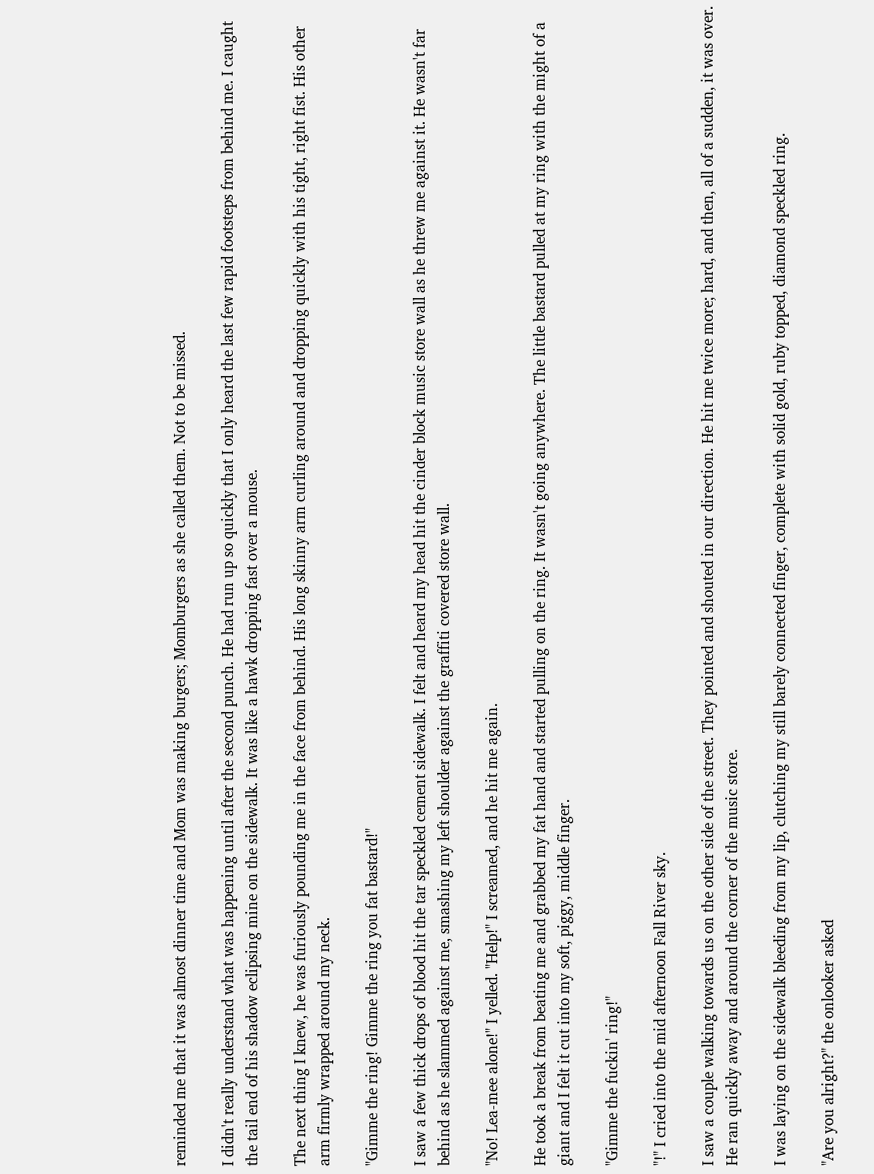reminded me that it was almost dinner time and Mom was making burgers; Momburgers as she called them. Not to be missed.

I didn't really understand what was happening until after the second punch. He had run up so quickly that I only heard the last few rapid footsteps from behind me. I caught the tail end of his shadow eclipsing mine on the sidewalk. It was like a hawk dropping fast over a mouse.

The next thing I knew, he was furiously pounding me in the face from behind. His long skinny arm curling around and dropping quickly with his tight, right fist. His other arm firmly wrapped around my neck.

"Gimme the ring! Gimme the ring you fat bastard!"

I saw a few thick drops of blood hit the tar speckled cement sidewalk. I felt and heard my head hit the cinder block music store wall as he threw me against it. He wasn't far behind as he slammed against me, smashing my left shoulder against the graffiti covered store wall.

"No! Lea-mee alone!" I yelled. "Help!" I screamed, and he hit me again.

He took a break from beating me and grabbed my fat hand and started pulling on the ring. It wasn't going anywhere. The little bastard pulled at my ring with the might of a giant and I felt it cut into my soft, piggy, middle finger.

"Gimme the fuckin' ring!"

"!" I cried into the mid afternoon Fall River sky.

I saw a couple walking towards us on the other side of the street. They pointed and shouted in our direction. He hit me twice more; hard, and then, all of a sudden, it was over. He ran quickly away and around the corner of the music store.

I was laying on the sidewalk bleeding from my lip, clutching my still barely connected finger, complete with solid gold, ruby topped, diamond speckled ring.

"Are you alright?" the onlooker asked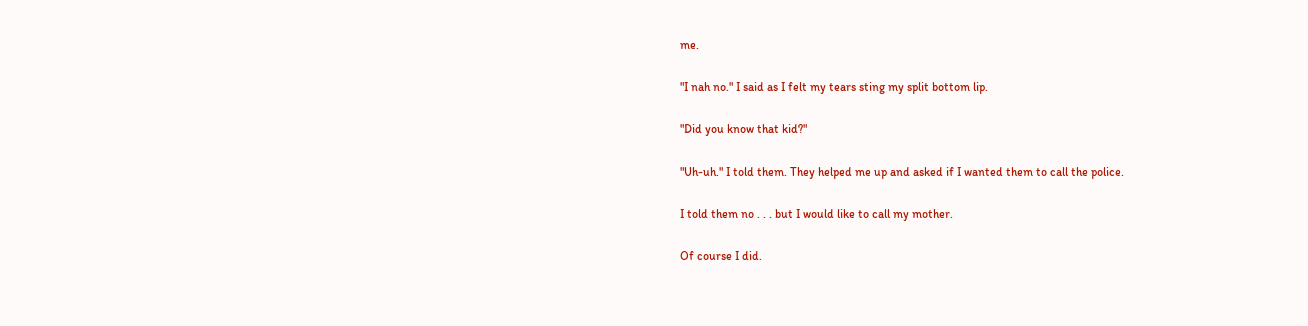me.

"I nah no." I said as I felt my tears sting my split bottom lip.

"Did you know that kid?"

"Uh-uh." I told them. They helped me up and asked if I wanted them to call the police.

I told them no . . . but I would like to call my mother.

Of course I did.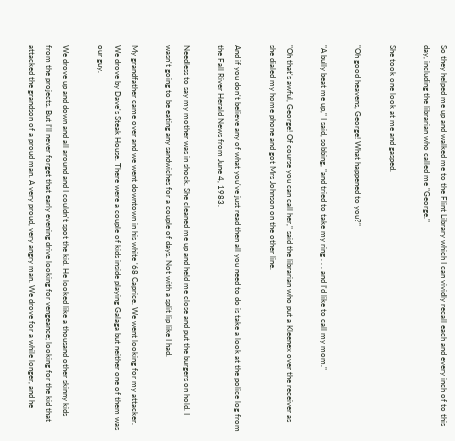So they helped me up and walked me to the Flint Library which I can vividly recall each and every inch of to this day, including the librarian who called me "George."

She took one look at me and gasped.

"Oh good heavens, George! What happened to you?"

"A bully beat me up," I said, sobbing, "and tried to take my ring . . . and I'd like to call my mom."

"Oh that's awful, George! Of course you can call her," said the librarian who put a Kleenex over the receiver as she dialed my home phone and got Mrs Johnson on the other line.

And if you don't believe any of what you've just read then all you need to do is take a look at the police log from the Fall River Herald News from June 4, 1983.

Needless to say my mother was in shock. She cleaned me up and held me close and put the burgers on hold. I wasn't going to be eating any sandwiches for a couple of days. Not with a split lip like I had.

My grandfather came over and we went downtown in his white '68 Caprice. We went looking for my attacker. We drove by Dave's Steak House. There were a couple of kids inside playing Galaga but neither one of them was our guy.

We drove up and down and all around and I couldn't spot the kid. He looked like a thousand other skinny kids from the projects. But I'll never forget that early evening drive looking for vengeance; looking for the kid that attacked the grandson of a proud man. A very proud, very angry man. We drove for a while longer, and he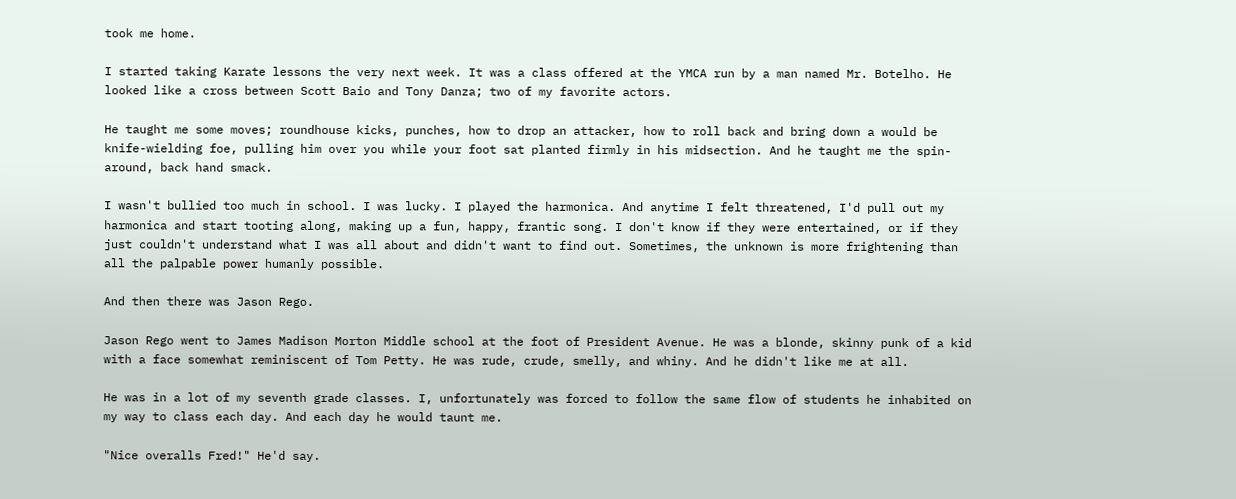took me home.

I started taking Karate lessons the very next week. It was a class offered at the YMCA run by a man named Mr. Botelho. He looked like a cross between Scott Baio and Tony Danza; two of my favorite actors.

He taught me some moves; roundhouse kicks, punches, how to drop an attacker, how to roll back and bring down a would be knife-wielding foe, pulling him over you while your foot sat planted firmly in his midsection. And he taught me the spin-around, back hand smack.

I wasn't bullied too much in school. I was lucky. I played the harmonica. And anytime I felt threatened, I'd pull out my harmonica and start tooting along, making up a fun, happy, frantic song. I don't know if they were entertained, or if they just couldn't understand what I was all about and didn't want to find out. Sometimes, the unknown is more frightening than all the palpable power humanly possible.

And then there was Jason Rego.

Jason Rego went to James Madison Morton Middle school at the foot of President Avenue. He was a blonde, skinny punk of a kid with a face somewhat reminiscent of Tom Petty. He was rude, crude, smelly, and whiny. And he didn't like me at all.

He was in a lot of my seventh grade classes. I, unfortunately was forced to follow the same flow of students he inhabited on my way to class each day. And each day he would taunt me.

"Nice overalls Fred!" He'd say.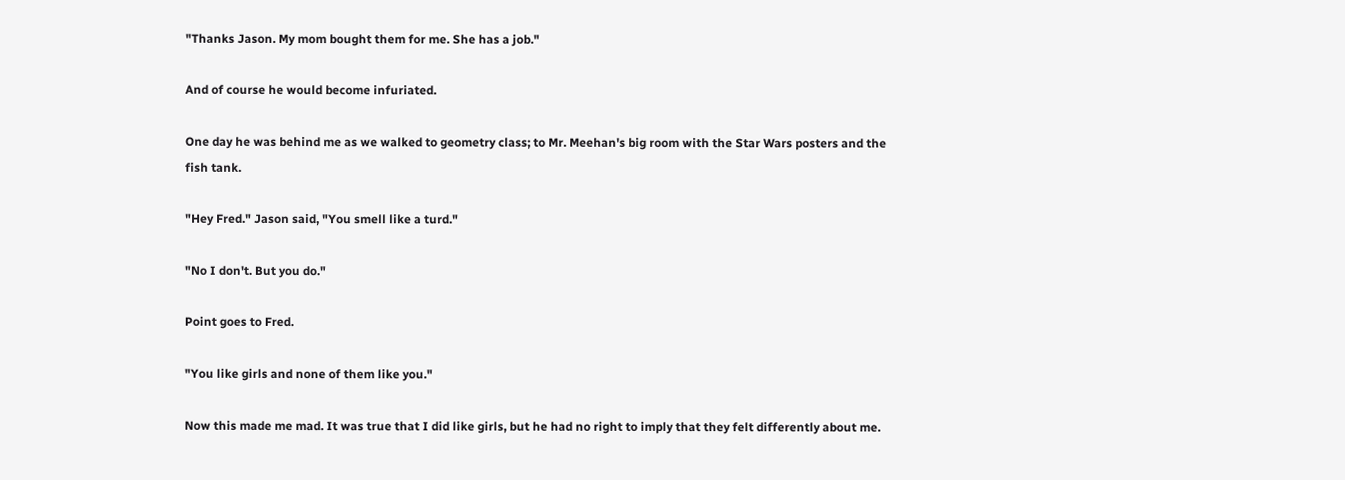"Thanks Jason. My mom bought them for me. She has a job."

And of course he would become infuriated.

One day he was behind me as we walked to geometry class; to Mr. Meehan's big room with the Star Wars posters and the fish tank.

"Hey Fred." Jason said, "You smell like a turd."

"No I don't. But you do."

Point goes to Fred.

"You like girls and none of them like you."

Now this made me mad. It was true that I did like girls, but he had no right to imply that they felt differently about me.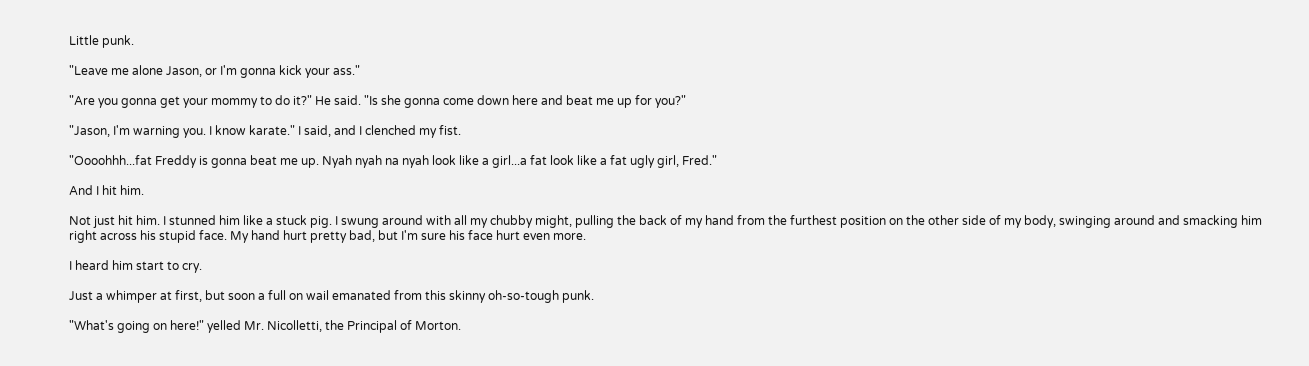Little punk.

"Leave me alone Jason, or I'm gonna kick your ass."

"Are you gonna get your mommy to do it?" He said. "Is she gonna come down here and beat me up for you?"

"Jason, I'm warning you. I know karate." I said, and I clenched my fist.

"Oooohhh...fat Freddy is gonna beat me up. Nyah nyah na nyah look like a girl...a fat look like a fat ugly girl, Fred."

And I hit him.

Not just hit him. I stunned him like a stuck pig. I swung around with all my chubby might, pulling the back of my hand from the furthest position on the other side of my body, swinging around and smacking him right across his stupid face. My hand hurt pretty bad, but I'm sure his face hurt even more.

I heard him start to cry.

Just a whimper at first, but soon a full on wail emanated from this skinny oh-so-tough punk.

"What's going on here!" yelled Mr. Nicolletti, the Principal of Morton.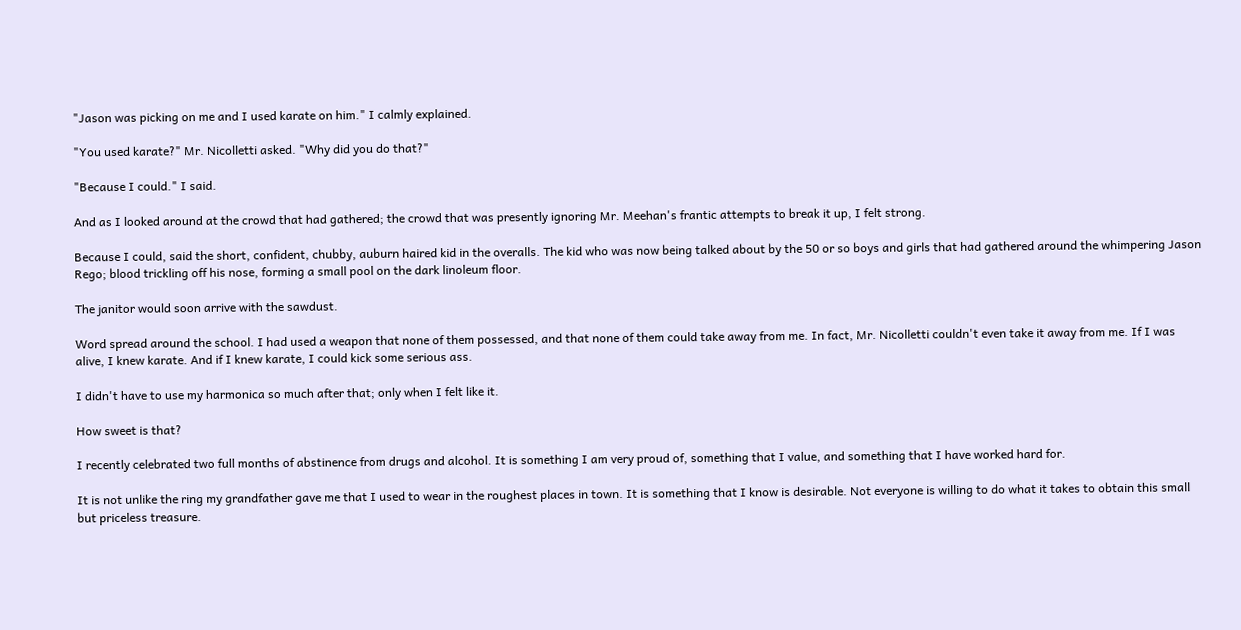"Jason was picking on me and I used karate on him." I calmly explained.

"You used karate?" Mr. Nicolletti asked. "Why did you do that?"

"Because I could." I said.

And as I looked around at the crowd that had gathered; the crowd that was presently ignoring Mr. Meehan's frantic attempts to break it up, I felt strong.

Because I could, said the short, confident, chubby, auburn haired kid in the overalls. The kid who was now being talked about by the 50 or so boys and girls that had gathered around the whimpering Jason Rego; blood trickling off his nose, forming a small pool on the dark linoleum floor.

The janitor would soon arrive with the sawdust.

Word spread around the school. I had used a weapon that none of them possessed, and that none of them could take away from me. In fact, Mr. Nicolletti couldn't even take it away from me. If I was alive, I knew karate. And if I knew karate, I could kick some serious ass.

I didn't have to use my harmonica so much after that; only when I felt like it.

How sweet is that?

I recently celebrated two full months of abstinence from drugs and alcohol. It is something I am very proud of, something that I value, and something that I have worked hard for.

It is not unlike the ring my grandfather gave me that I used to wear in the roughest places in town. It is something that I know is desirable. Not everyone is willing to do what it takes to obtain this small but priceless treasure.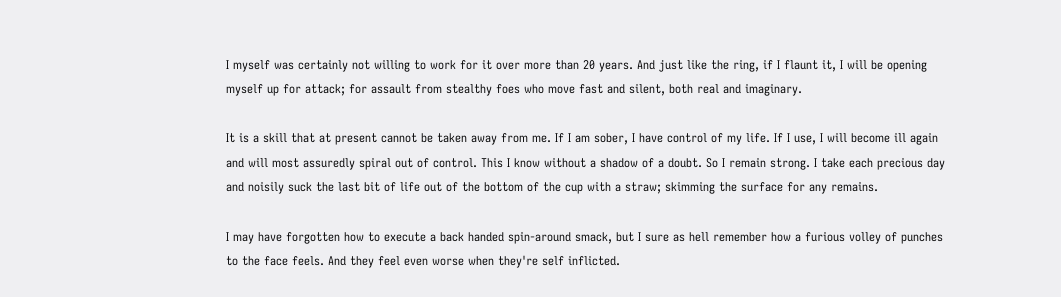I myself was certainly not willing to work for it over more than 20 years. And just like the ring, if I flaunt it, I will be opening myself up for attack; for assault from stealthy foes who move fast and silent, both real and imaginary.

It is a skill that at present cannot be taken away from me. If I am sober, I have control of my life. If I use, I will become ill again and will most assuredly spiral out of control. This I know without a shadow of a doubt. So I remain strong. I take each precious day and noisily suck the last bit of life out of the bottom of the cup with a straw; skimming the surface for any remains.

I may have forgotten how to execute a back handed spin-around smack, but I sure as hell remember how a furious volley of punches to the face feels. And they feel even worse when they're self inflicted.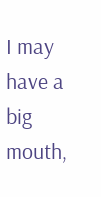I may have a big mouth,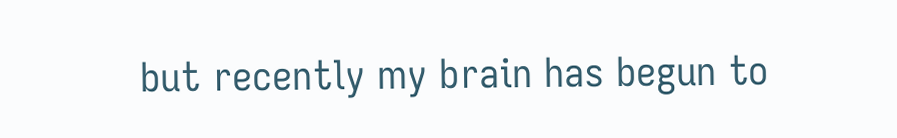but recently my brain has begun to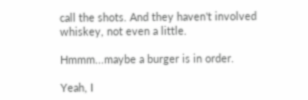call the shots. And they haven't involved whiskey, not even a little.

Hmmm...maybe a burger is in order.

Yeah, I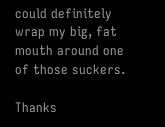could definitely wrap my big, fat mouth around one of those suckers.

Thanks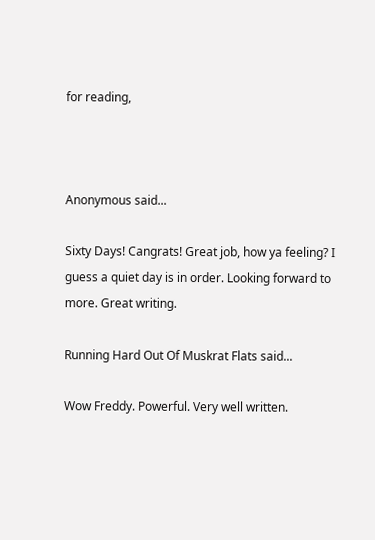for reading,



Anonymous said...

Sixty Days! Cangrats! Great job, how ya feeling? I guess a quiet day is in order. Looking forward to more. Great writing.

Running Hard Out Of Muskrat Flats said...

Wow Freddy. Powerful. Very well written.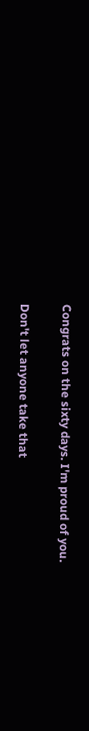Congrats on the sixty days. I'm proud of you.

Don't let anyone take that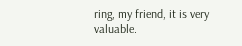ring, my friend, it is very valuable.